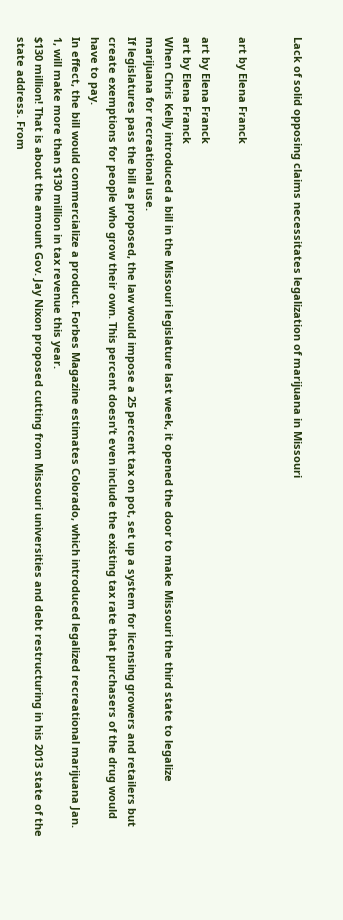Lack of solid opposing claims necessitates legalization of marijuana in Missouri


art by Elena Franck

art by Elena Franck
art by Elena Franck
When Chris Kelly introduced a bill in the Missouri legislature last week, it opened the door to make Missouri the third state to legalize marijuana for recreational use.
If legislatures pass the bill as proposed, the law would impose a 25 percent tax on pot, set up a system for licensing growers and retailers but create exemptions for people who grow their own. This percent doesn’t even include the existing tax rate that purchasers of the drug would have to pay.
In effect, the bill would commercialize a product. Forbes Magazine estimates Colorado, which introduced legalized recreational marijuana Jan. 1, will make more than $130 million in tax revenue this year.
$130 million! That is about the amount Gov. Jay Nixon proposed cutting from Missouri universities and debt restructuring in his 2013 state of the state address. From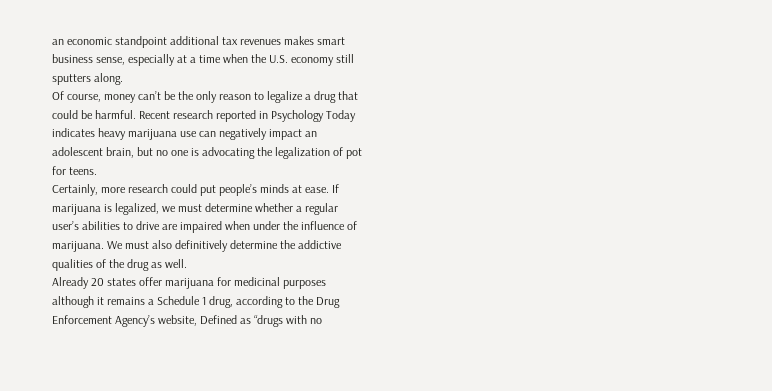an economic standpoint additional tax revenues makes smart business sense, especially at a time when the U.S. economy still sputters along.
Of course, money can’t be the only reason to legalize a drug that could be harmful. Recent research reported in Psychology Today indicates heavy marijuana use can negatively impact an adolescent brain, but no one is advocating the legalization of pot for teens.
Certainly, more research could put people’s minds at ease. If marijuana is legalized, we must determine whether a regular user’s abilities to drive are impaired when under the influence of marijuana. We must also definitively determine the addictive qualities of the drug as well.
Already 20 states offer marijuana for medicinal purposes although it remains a Schedule 1 drug, according to the Drug Enforcement Agency’s website, Defined as “drugs with no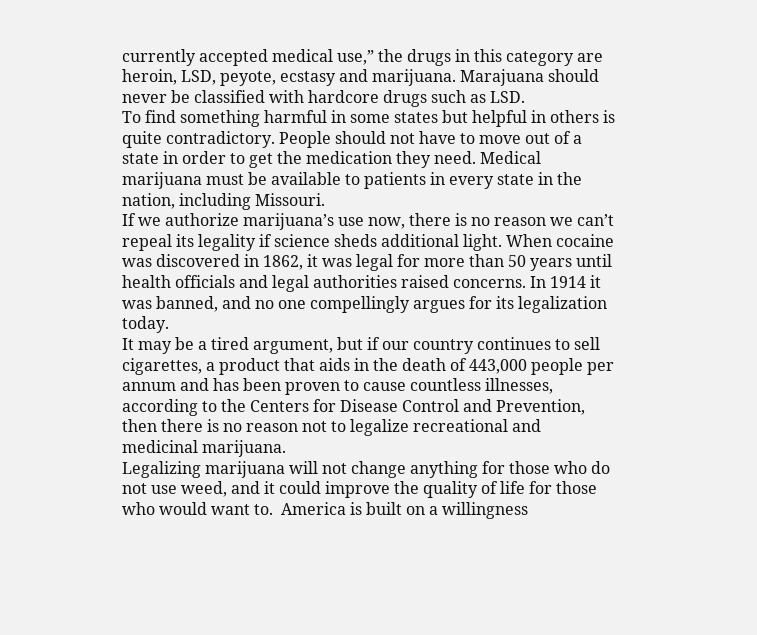currently accepted medical use,” the drugs in this category are heroin, LSD, peyote, ecstasy and marijuana. Marajuana should never be classified with hardcore drugs such as LSD.
To find something harmful in some states but helpful in others is quite contradictory. People should not have to move out of a state in order to get the medication they need. Medical marijuana must be available to patients in every state in the nation, including Missouri.
If we authorize marijuana’s use now, there is no reason we can’t repeal its legality if science sheds additional light. When cocaine was discovered in 1862, it was legal for more than 50 years until health officials and legal authorities raised concerns. In 1914 it was banned, and no one compellingly argues for its legalization today.
It may be a tired argument, but if our country continues to sell cigarettes, a product that aids in the death of 443,000 people per annum and has been proven to cause countless illnesses, according to the Centers for Disease Control and Prevention, then there is no reason not to legalize recreational and medicinal marijuana.
Legalizing marijuana will not change anything for those who do not use weed, and it could improve the quality of life for those who would want to.  America is built on a willingness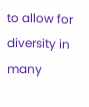to allow for diversity in many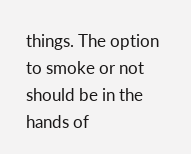things. The option to smoke or not should be in the hands of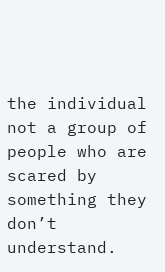the individual not a group of people who are scared by something they don’t understand.